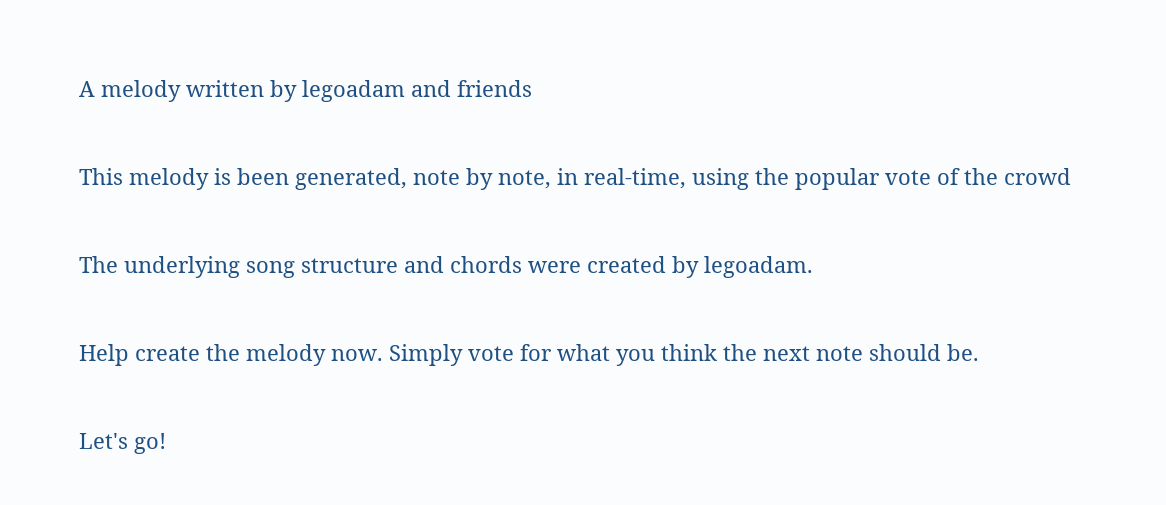A melody written by legoadam and friends

This melody is been generated, note by note, in real-time, using the popular vote of the crowd

The underlying song structure and chords were created by legoadam.

Help create the melody now. Simply vote for what you think the next note should be.

Let's go!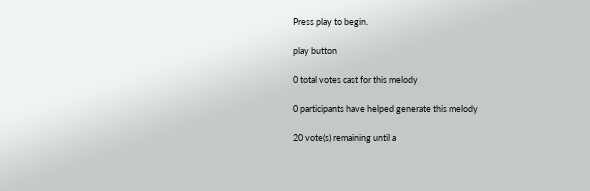Press play to begin.

play button

0 total votes cast for this melody

0 participants have helped generate this melody

20 vote(s) remaining until a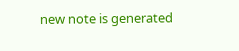new note is generated